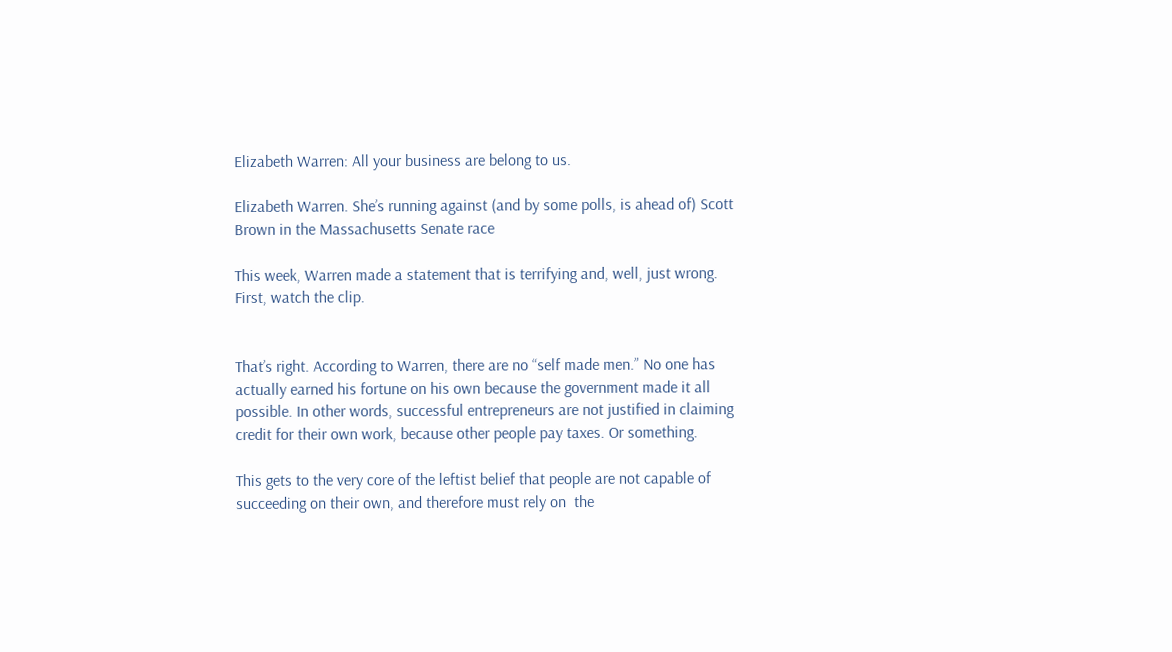Elizabeth Warren: All your business are belong to us.

Elizabeth Warren. She’s running against (and by some polls, is ahead of) Scott Brown in the Massachusetts Senate race

This week, Warren made a statement that is terrifying and, well, just wrong. First, watch the clip.


That’s right. According to Warren, there are no “self made men.” No one has actually earned his fortune on his own because the government made it all possible. In other words, successful entrepreneurs are not justified in claiming credit for their own work, because other people pay taxes. Or something.

This gets to the very core of the leftist belief that people are not capable of succeeding on their own, and therefore must rely on  the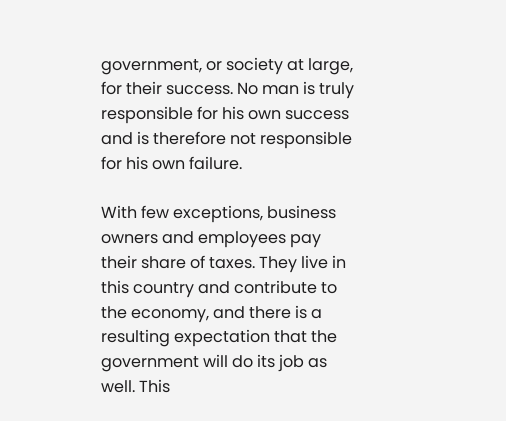government, or society at large, for their success. No man is truly responsible for his own success and is therefore not responsible for his own failure.

With few exceptions, business owners and employees pay their share of taxes. They live in this country and contribute to the economy, and there is a resulting expectation that the government will do its job as well. This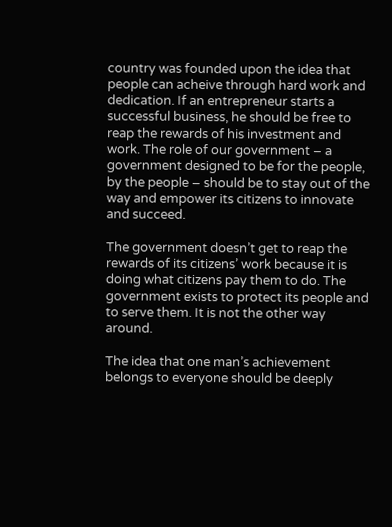country was founded upon the idea that people can acheive through hard work and dedication. If an entrepreneur starts a successful business, he should be free to reap the rewards of his investment and work. The role of our government – a government designed to be for the people, by the people – should be to stay out of the way and empower its citizens to innovate and succeed.

The government doesn’t get to reap the rewards of its citizens’ work because it is doing what citizens pay them to do. The government exists to protect its people and to serve them. It is not the other way around.

The idea that one man’s achievement belongs to everyone should be deeply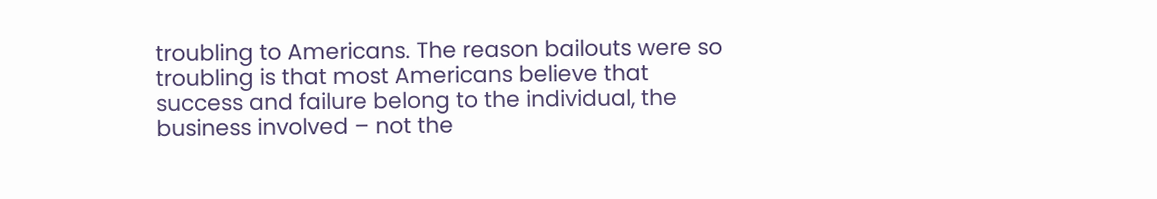troubling to Americans. The reason bailouts were so troubling is that most Americans believe that success and failure belong to the individual, the business involved – not the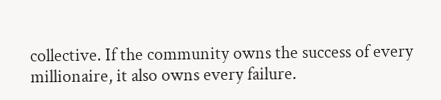collective. If the community owns the success of every millionaire, it also owns every failure.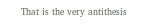That is the very antithesis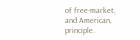of free-market, and American, principle.